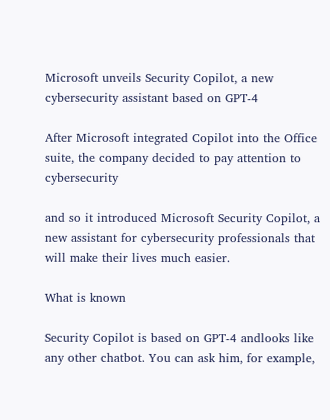Microsoft unveils Security Copilot, a new cybersecurity assistant based on GPT-4

After Microsoft integrated Copilot into the Office suite, the company decided to pay attention to cybersecurity

and so it introduced Microsoft Security Copilot, a new assistant for cybersecurity professionals that will make their lives much easier.

What is known

Security Copilot is based on GPT-4 andlooks like any other chatbot. You can ask him, for example,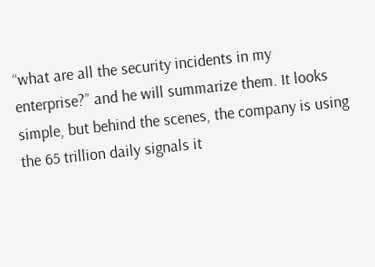“what are all the security incidents in my enterprise?” and he will summarize them. It looks simple, but behind the scenes, the company is using the 65 trillion daily signals it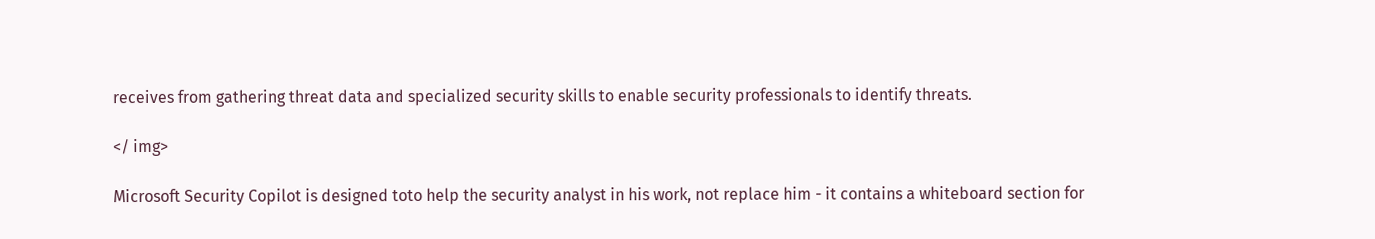receives from gathering threat data and specialized security skills to enable security professionals to identify threats.

</ img>

Microsoft Security Copilot is designed toto help the security analyst in his work, not replace him - it contains a whiteboard section for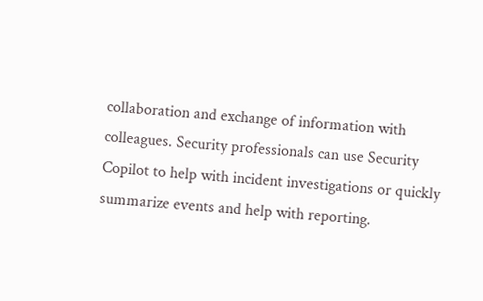collaboration and exchange of information with colleagues. Security professionals can use Security Copilot to help with incident investigations or quickly summarize events and help with reporting.